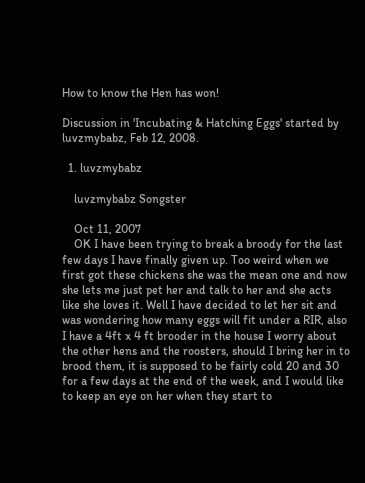How to know the Hen has won!

Discussion in 'Incubating & Hatching Eggs' started by luvzmybabz, Feb 12, 2008.

  1. luvzmybabz

    luvzmybabz Songster

    Oct 11, 2007
    OK I have been trying to break a broody for the last few days I have finally given up. Too weird when we first got these chickens she was the mean one and now she lets me just pet her and talk to her and she acts like she loves it. Well I have decided to let her sit and was wondering how many eggs will fit under a RIR, also I have a 4ft x 4 ft brooder in the house I worry about the other hens and the roosters, should I bring her in to brood them, it is supposed to be fairly cold 20 and 30 for a few days at the end of the week, and I would like to keep an eye on her when they start to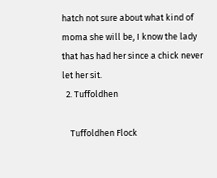hatch not sure about what kind of moma she will be, I know the lady that has had her since a chick never let her sit.
  2. Tuffoldhen

    Tuffoldhen Flock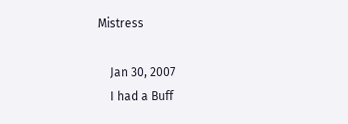Mistress

    Jan 30, 2007
    I had a Buff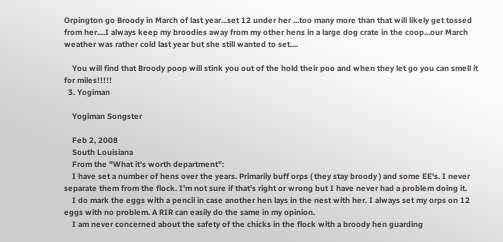Orpington go Broody in March of last year...set 12 under her ...too many more than that will likely get tossed from her....I always keep my broodies away from my other hens in a large dog crate in the coop...our March weather was rather cold last year but she still wanted to set....

    You will find that Broody poop will stink you out of the hold their poo and when they let go you can smell it for miles!!!!!
  3. Yogiman

    Yogiman Songster

    Feb 2, 2008
    South Louisiana
    From the "What it's worth department":
    I have set a number of hens over the years. Primarily buff orps ( they stay broody ) and some EE's. I never separate them from the flock. I'm not sure if that's right or wrong but I have never had a problem doing it.
    I do mark the eggs with a pencil in case another hen lays in the nest with her. I always set my orps on 12 eggs with no problem. A RIR can easily do the same in my opinion.
    I am never concerned about the safety of the chicks in the flock with a broody hen guarding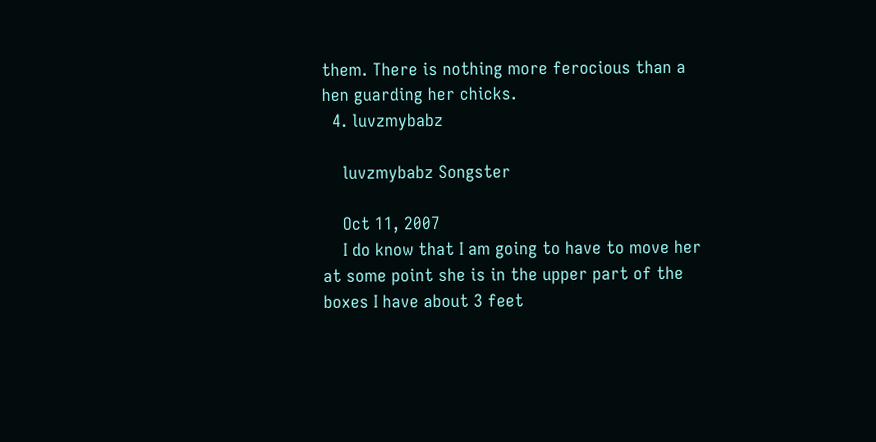them. There is nothing more ferocious than a hen guarding her chicks.
  4. luvzmybabz

    luvzmybabz Songster

    Oct 11, 2007
    I do know that I am going to have to move her at some point she is in the upper part of the boxes I have about 3 feet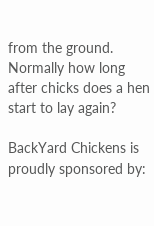from the ground. Normally how long after chicks does a hen start to lay again?

BackYard Chickens is proudly sponsored by: